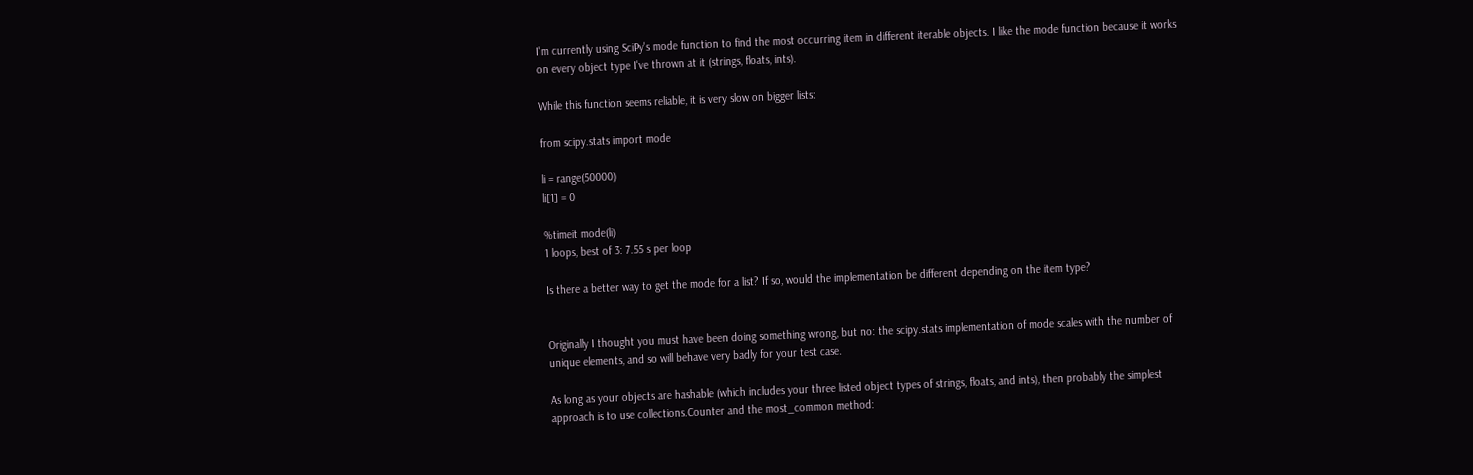I'm currently using SciPy's mode function to find the most occurring item in different iterable objects. I like the mode function because it works on every object type I've thrown at it (strings, floats, ints).

While this function seems reliable, it is very slow on bigger lists:

from scipy.stats import mode

li = range(50000)
li[1] = 0

%timeit mode(li)
1 loops, best of 3: 7.55 s per loop

Is there a better way to get the mode for a list? If so, would the implementation be different depending on the item type?


Originally I thought you must have been doing something wrong, but no: the scipy.stats implementation of mode scales with the number of unique elements, and so will behave very badly for your test case.

As long as your objects are hashable (which includes your three listed object types of strings, floats, and ints), then probably the simplest approach is to use collections.Counter and the most_common method: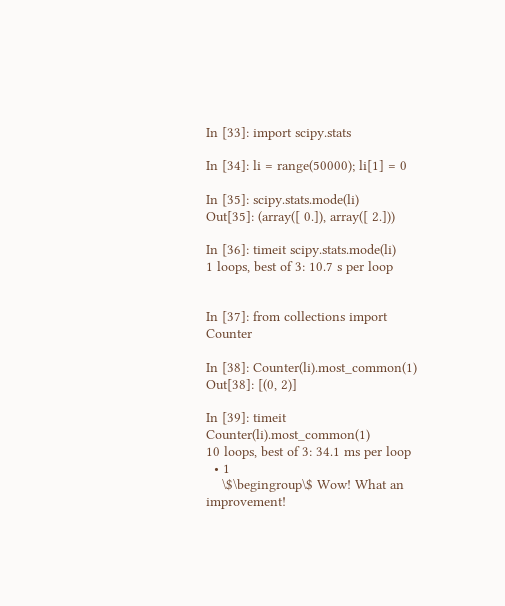In [33]: import scipy.stats

In [34]: li = range(50000); li[1] = 0

In [35]: scipy.stats.mode(li)
Out[35]: (array([ 0.]), array([ 2.]))

In [36]: timeit scipy.stats.mode(li)
1 loops, best of 3: 10.7 s per loop


In [37]: from collections import Counter

In [38]: Counter(li).most_common(1)
Out[38]: [(0, 2)]

In [39]: timeit Counter(li).most_common(1)
10 loops, best of 3: 34.1 ms per loop
  • 1
    \$\begingroup\$ Wow! What an improvement!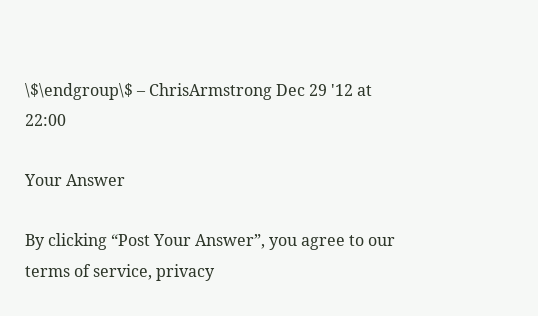\$\endgroup\$ – ChrisArmstrong Dec 29 '12 at 22:00

Your Answer

By clicking “Post Your Answer”, you agree to our terms of service, privacy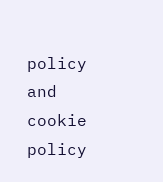policy and cookie policy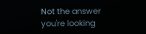Not the answer you're looking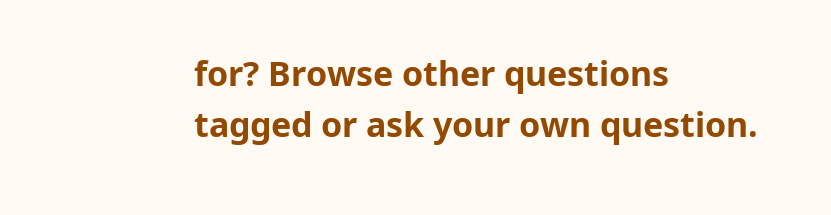for? Browse other questions tagged or ask your own question.